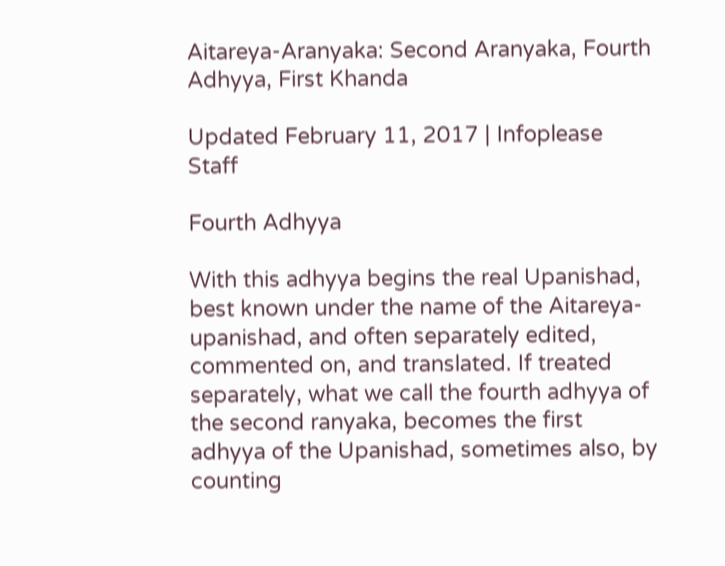Aitareya-Aranyaka: Second Aranyaka, Fourth Adhyya, First Khanda

Updated February 11, 2017 | Infoplease Staff

Fourth Adhyya

With this adhyya begins the real Upanishad, best known under the name of the Aitareya-upanishad, and often separately edited, commented on, and translated. If treated separately, what we call the fourth adhyya of the second ranyaka, becomes the first adhyya of the Upanishad, sometimes also, by counting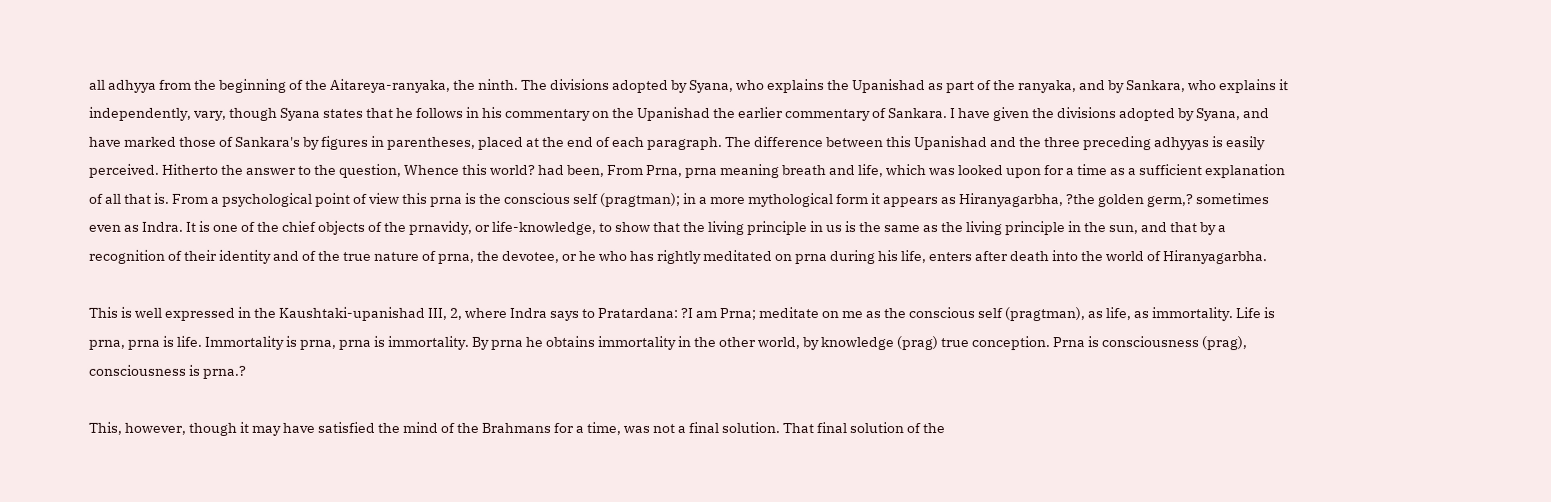all adhyya from the beginning of the Aitareya-ranyaka, the ninth. The divisions adopted by Syana, who explains the Upanishad as part of the ranyaka, and by Sankara, who explains it independently, vary, though Syana states that he follows in his commentary on the Upanishad the earlier commentary of Sankara. I have given the divisions adopted by Syana, and have marked those of Sankara's by figures in parentheses, placed at the end of each paragraph. The difference between this Upanishad and the three preceding adhyyas is easily perceived. Hitherto the answer to the question, Whence this world? had been, From Prna, prna meaning breath and life, which was looked upon for a time as a sufficient explanation of all that is. From a psychological point of view this prna is the conscious self (pragtman); in a more mythological form it appears as Hiranyagarbha, ?the golden germ,? sometimes even as Indra. It is one of the chief objects of the prnavidy, or life-knowledge, to show that the living principle in us is the same as the living principle in the sun, and that by a recognition of their identity and of the true nature of prna, the devotee, or he who has rightly meditated on prna during his life, enters after death into the world of Hiranyagarbha.

This is well expressed in the Kaushtaki-upanishad III, 2, where Indra says to Pratardana: ?I am Prna; meditate on me as the conscious self (pragtman), as life, as immortality. Life is prna, prna is life. Immortality is prna, prna is immortality. By prna he obtains immortality in the other world, by knowledge (prag) true conception. Prna is consciousness (prag), consciousness is prna.?

This, however, though it may have satisfied the mind of the Brahmans for a time, was not a final solution. That final solution of the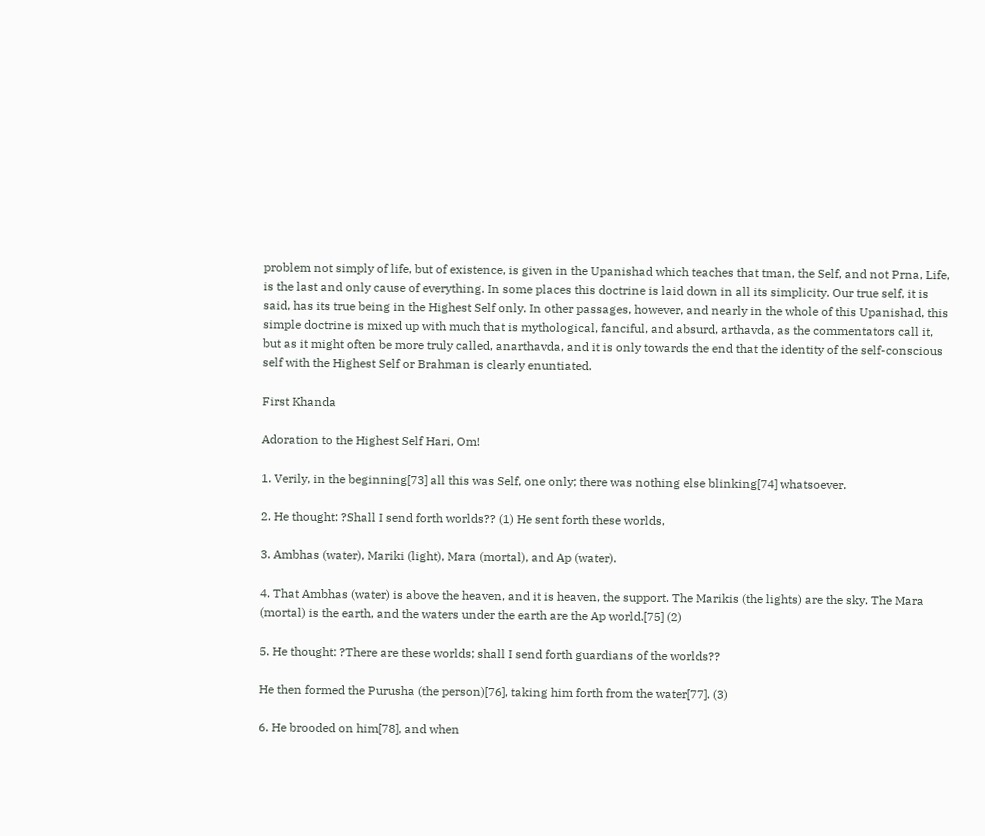problem not simply of life, but of existence, is given in the Upanishad which teaches that tman, the Self, and not Prna, Life, is the last and only cause of everything. In some places this doctrine is laid down in all its simplicity. Our true self, it is said, has its true being in the Highest Self only. In other passages, however, and nearly in the whole of this Upanishad, this simple doctrine is mixed up with much that is mythological, fanciful, and absurd, arthavda, as the commentators call it, but as it might often be more truly called, anarthavda, and it is only towards the end that the identity of the self-conscious self with the Highest Self or Brahman is clearly enuntiated.

First Khanda

Adoration to the Highest Self Hari, Om!

1. Verily, in the beginning[73] all this was Self, one only; there was nothing else blinking[74] whatsoever.

2. He thought: ?Shall I send forth worlds?? (1) He sent forth these worlds,

3. Ambhas (water), Mariki (light), Mara (mortal), and Ap (water).

4. That Ambhas (water) is above the heaven, and it is heaven, the support. The Marikis (the lights) are the sky. The Mara (mortal) is the earth, and the waters under the earth are the Ap world.[75] (2)

5. He thought: ?There are these worlds; shall I send forth guardians of the worlds??

He then formed the Purusha (the person)[76], taking him forth from the water[77]. (3)

6. He brooded on him[78], and when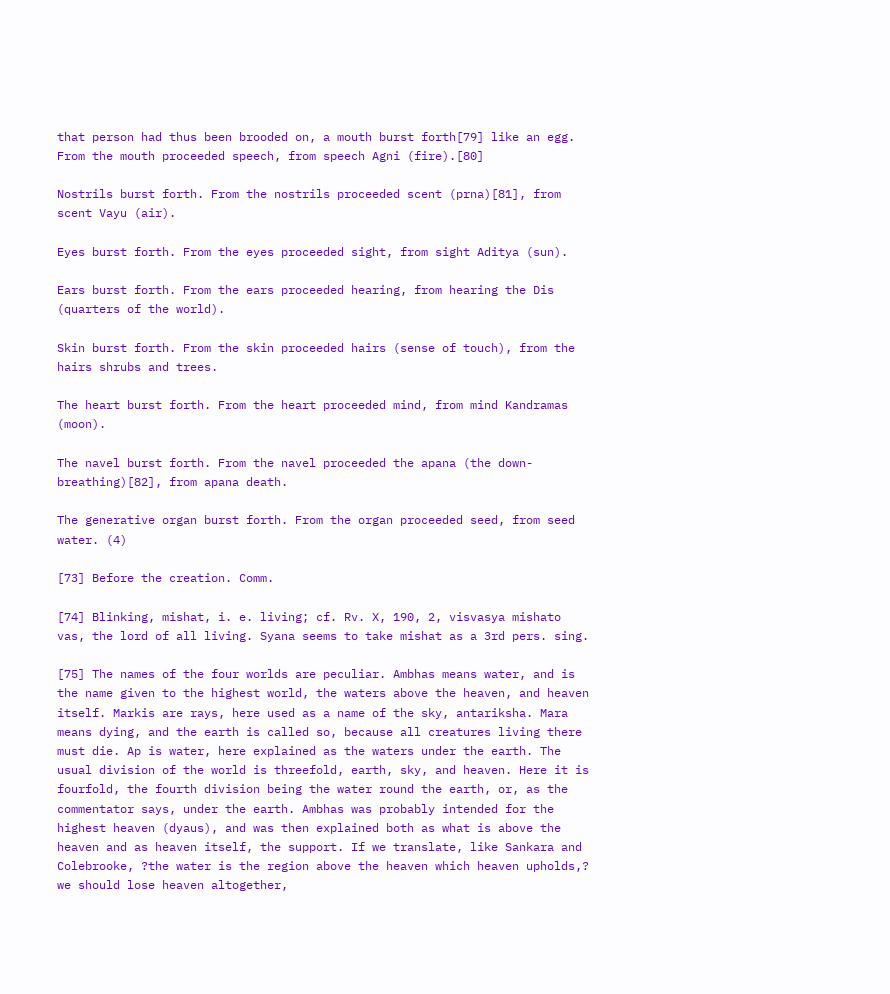that person had thus been brooded on, a mouth burst forth[79] like an egg. From the mouth proceeded speech, from speech Agni (fire).[80]

Nostrils burst forth. From the nostrils proceeded scent (prna)[81], from scent Vayu (air).

Eyes burst forth. From the eyes proceeded sight, from sight Aditya (sun).

Ears burst forth. From the ears proceeded hearing, from hearing the Dis (quarters of the world).

Skin burst forth. From the skin proceeded hairs (sense of touch), from the hairs shrubs and trees.

The heart burst forth. From the heart proceeded mind, from mind Kandramas (moon).

The navel burst forth. From the navel proceeded the apana (the down-breathing)[82], from apana death.

The generative organ burst forth. From the organ proceeded seed, from seed water. (4)

[73] Before the creation. Comm.

[74] Blinking, mishat, i. e. living; cf. Rv. X, 190, 2, visvasya mishato vas, the lord of all living. Syana seems to take mishat as a 3rd pers. sing.

[75] The names of the four worlds are peculiar. Ambhas means water, and is the name given to the highest world, the waters above the heaven, and heaven itself. Markis are rays, here used as a name of the sky, antariksha. Mara means dying, and the earth is called so, because all creatures living there must die. Ap is water, here explained as the waters under the earth. The usual division of the world is threefold, earth, sky, and heaven. Here it is fourfold, the fourth division being the water round the earth, or, as the commentator says, under the earth. Ambhas was probably intended for the highest heaven (dyaus), and was then explained both as what is above the heaven and as heaven itself, the support. If we translate, like Sankara and Colebrooke, ?the water is the region above the heaven which heaven upholds,? we should lose heaven altogether,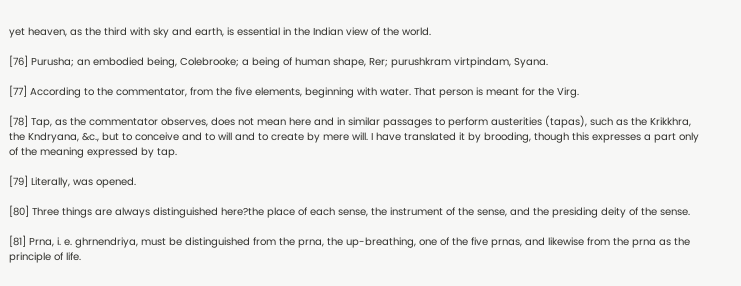yet heaven, as the third with sky and earth, is essential in the Indian view of the world.

[76] Purusha; an embodied being, Colebrooke; a being of human shape, Rer; purushkram virtpindam, Syana.

[77] According to the commentator, from the five elements, beginning with water. That person is meant for the Virg.

[78] Tap, as the commentator observes, does not mean here and in similar passages to perform austerities (tapas), such as the Krikkhra, the Kndryana, &c., but to conceive and to will and to create by mere will. I have translated it by brooding, though this expresses a part only of the meaning expressed by tap.

[79] Literally, was opened.

[80] Three things are always distinguished here?the place of each sense, the instrument of the sense, and the presiding deity of the sense.

[81] Prna, i. e. ghrnendriya, must be distinguished from the prna, the up-breathing, one of the five prnas, and likewise from the prna as the principle of life.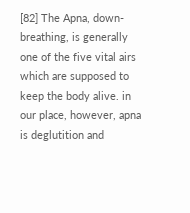[82] The Apna, down-breathing, is generally one of the five vital airs which are supposed to keep the body alive. in our place, however, apna is deglutition and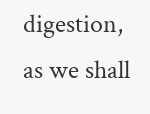digestion, as we shall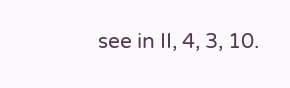see in II, 4, 3, 10.